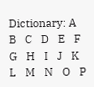Dictionary: A   B   C   D   E   F   G   H   I   J   K   L   M   N   O   P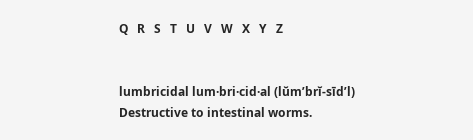Q   R   S   T   U   V   W   X   Y   Z


lumbricidal lum·bri·cid·al (lŭm’brĭ-sīd’l)
Destructive to intestinal worms.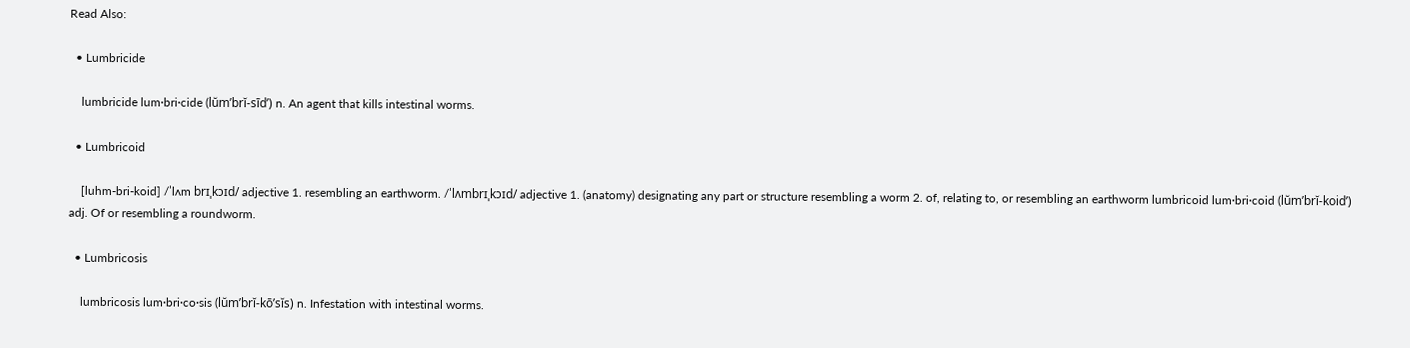Read Also:

  • Lumbricide

    lumbricide lum·bri·cide (lŭm’brĭ-sīd’) n. An agent that kills intestinal worms.

  • Lumbricoid

    [luhm-bri-koid] /ˈlʌm brɪˌkɔɪd/ adjective 1. resembling an earthworm. /ˈlʌmbrɪˌkɔɪd/ adjective 1. (anatomy) designating any part or structure resembling a worm 2. of, relating to, or resembling an earthworm lumbricoid lum·bri·coid (lŭm’brĭ-koid’) adj. Of or resembling a roundworm.

  • Lumbricosis

    lumbricosis lum·bri·co·sis (lŭm’brĭ-kō’sĭs) n. Infestation with intestinal worms.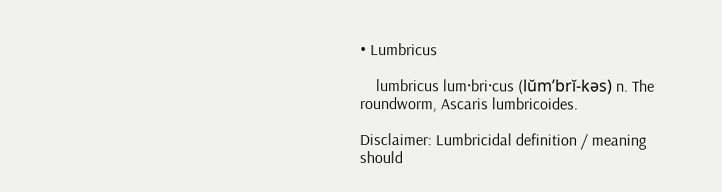• Lumbricus

    lumbricus lum·bri·cus (lŭm’brĭ-kəs) n. The roundworm, Ascaris lumbricoides.

Disclaimer: Lumbricidal definition / meaning should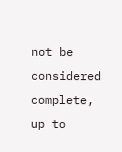not be considered complete, up to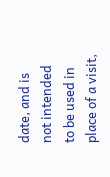date, and is not intended to be used in place of a visit,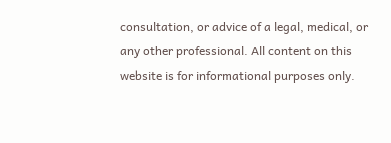consultation, or advice of a legal, medical, or any other professional. All content on this website is for informational purposes only.